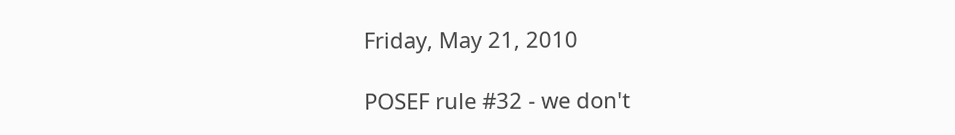Friday, May 21, 2010

POSEF rule #32 - we don't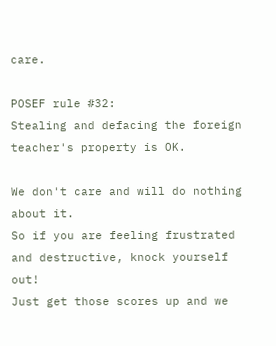care.

POSEF rule #32:
Stealing and defacing the foreign teacher's property is OK.

We don't care and will do nothing about it.
So if you are feeling frustrated and destructive, knock yourself out!
Just get those scores up and we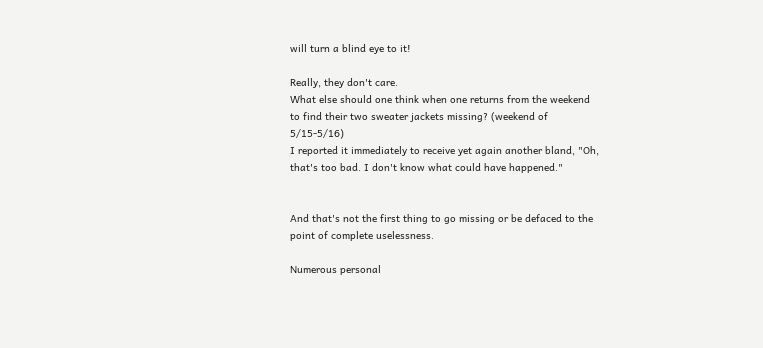will turn a blind eye to it!

Really, they don't care.
What else should one think when one returns from the weekend to find their two sweater jackets missing? (weekend of 5/15-5/16)
I reported it immediately to receive yet again another bland, "Oh, that's too bad. I don't know what could have happened."


And that's not the first thing to go missing or be defaced to the point of complete uselessness.

Numerous personal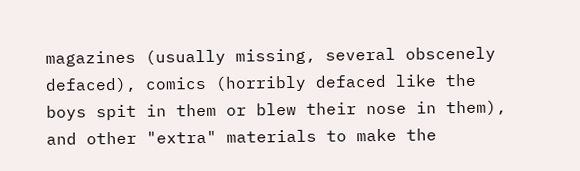magazines (usually missing, several obscenely defaced), comics (horribly defaced like the boys spit in them or blew their nose in them), and other "extra" materials to make the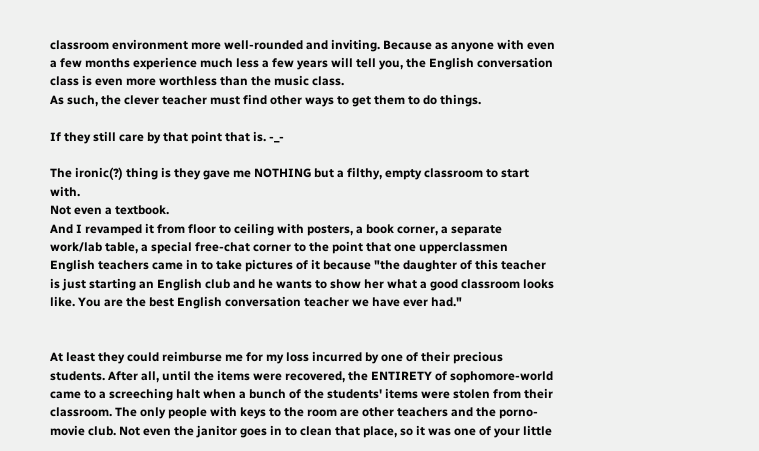classroom environment more well-rounded and inviting. Because as anyone with even a few months experience much less a few years will tell you, the English conversation class is even more worthless than the music class.
As such, the clever teacher must find other ways to get them to do things.

If they still care by that point that is. -_-

The ironic(?) thing is they gave me NOTHING but a filthy, empty classroom to start with.
Not even a textbook.
And I revamped it from floor to ceiling with posters, a book corner, a separate work/lab table, a special free-chat corner to the point that one upperclassmen English teachers came in to take pictures of it because "the daughter of this teacher is just starting an English club and he wants to show her what a good classroom looks like. You are the best English conversation teacher we have ever had."


At least they could reimburse me for my loss incurred by one of their precious students. After all, until the items were recovered, the ENTIRETY of sophomore-world came to a screeching halt when a bunch of the students' items were stolen from their classroom. The only people with keys to the room are other teachers and the porno-movie club. Not even the janitor goes in to clean that place, so it was one of your little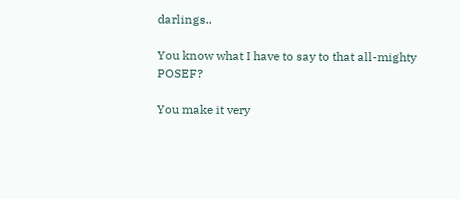darlings..

You know what I have to say to that all-mighty POSEF?

You make it very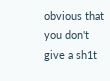obvious that you don't give a sh1t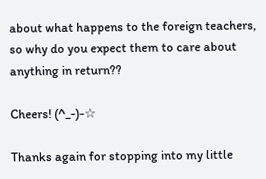about what happens to the foreign teachers, so why do you expect them to care about anything in return??

Cheers! (^_-)-☆

Thanks again for stopping into my little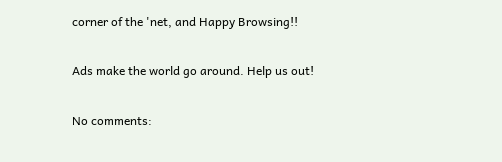corner of the 'net, and Happy Browsing!!

Ads make the world go around. Help us out!

No comments: